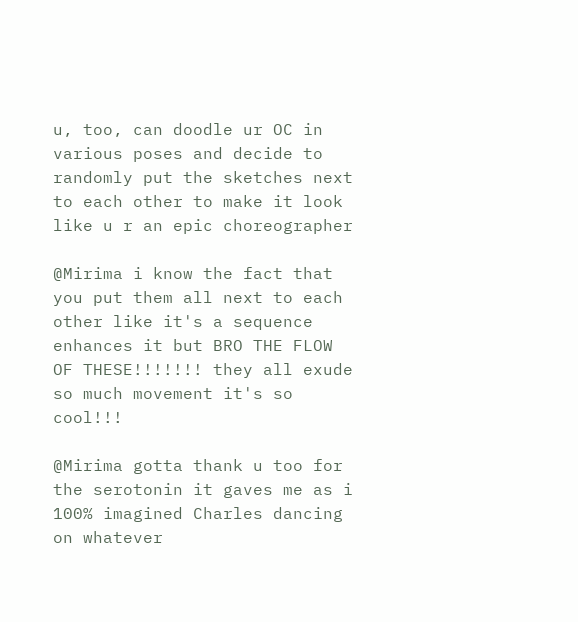u, too, can doodle ur OC in various poses and decide to randomly put the sketches next to each other to make it look like u r an epic choreographer

@Mirima i know the fact that you put them all next to each other like it's a sequence enhances it but BRO THE FLOW OF THESE!!!!!!! they all exude so much movement it's so cool!!!

@Mirima gotta thank u too for the serotonin it gaves me as i 100% imagined Charles dancing on whatever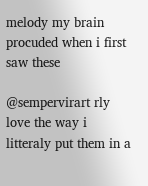melody my brain procuded when i first saw these

@sempervirart rly love the way i litteraly put them in a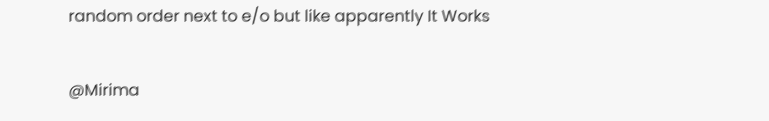random order next to e/o but like apparently It Works

@Mirima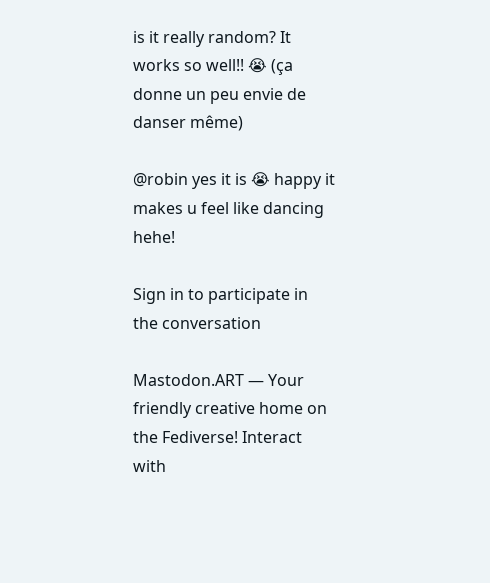is it really random? It works so well!! 😭 (ça donne un peu envie de danser même)

@robin yes it is 😭 happy it makes u feel like dancing hehe!

Sign in to participate in the conversation

Mastodon.ART — Your friendly creative home on the Fediverse! Interact with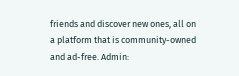friends and discover new ones, all on a platform that is community-owned and ad-free. Admin: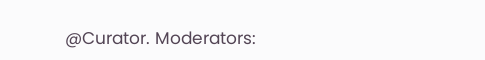@Curator. Moderators: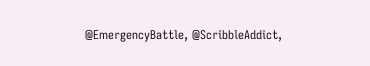@EmergencyBattle, @ScribbleAddict,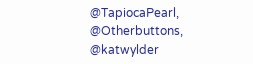@TapiocaPearl, @Otherbuttons, @katwylder